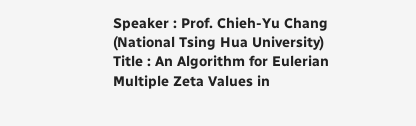Speaker : Prof. Chieh-Yu Chang (National Tsing Hua University)
Title : An Algorithm for Eulerian Multiple Zeta Values in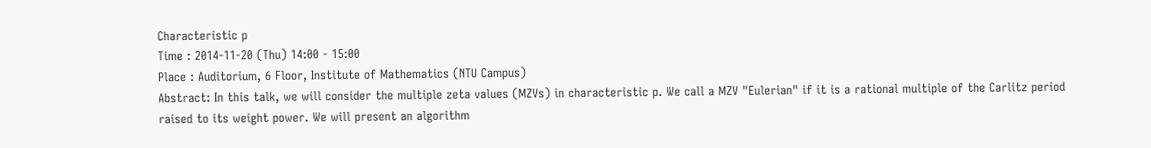Characteristic p
Time : 2014-11-20 (Thu) 14:00 - 15:00
Place : Auditorium, 6 Floor, Institute of Mathematics (NTU Campus)
Abstract: In this talk, we will consider the multiple zeta values (MZVs) in characteristic p. We call a MZV "Eulerian" if it is a rational multiple of the Carlitz period raised to its weight power. We will present an algorithm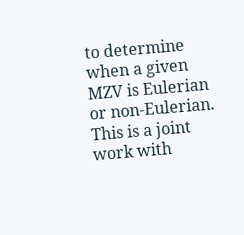to determine when a given MZV is Eulerian or non-Eulerian. This is a joint work with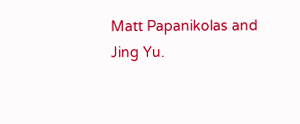Matt Papanikolas and Jing Yu.